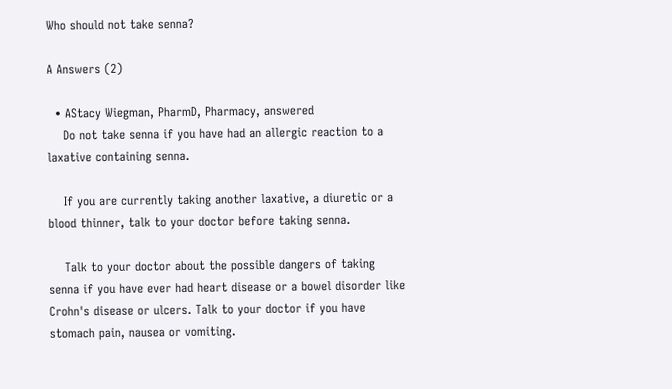Who should not take senna?

A Answers (2)

  • AStacy Wiegman, PharmD, Pharmacy, answered
    Do not take senna if you have had an allergic reaction to a laxative containing senna.

    If you are currently taking another laxative, a diuretic or a blood thinner, talk to your doctor before taking senna.

    Talk to your doctor about the possible dangers of taking senna if you have ever had heart disease or a bowel disorder like Crohn's disease or ulcers. Talk to your doctor if you have stomach pain, nausea or vomiting.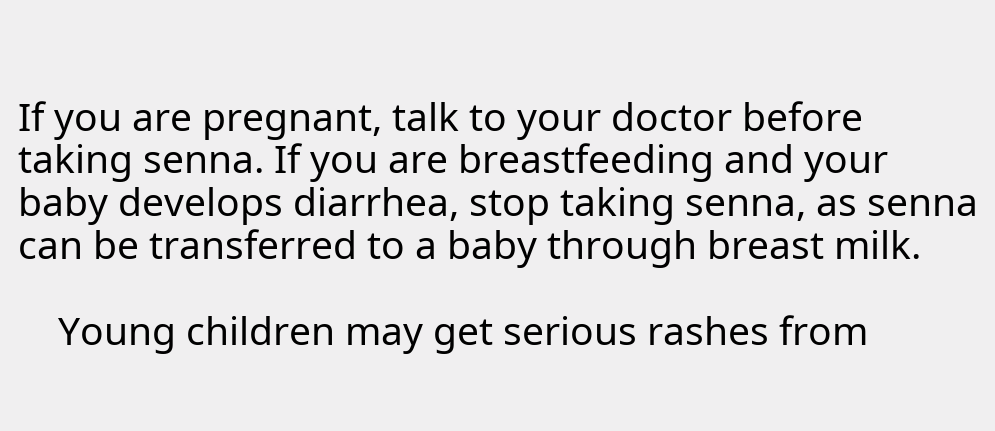If you are pregnant, talk to your doctor before taking senna. If you are breastfeeding and your baby develops diarrhea, stop taking senna, as senna can be transferred to a baby through breast milk.

    Young children may get serious rashes from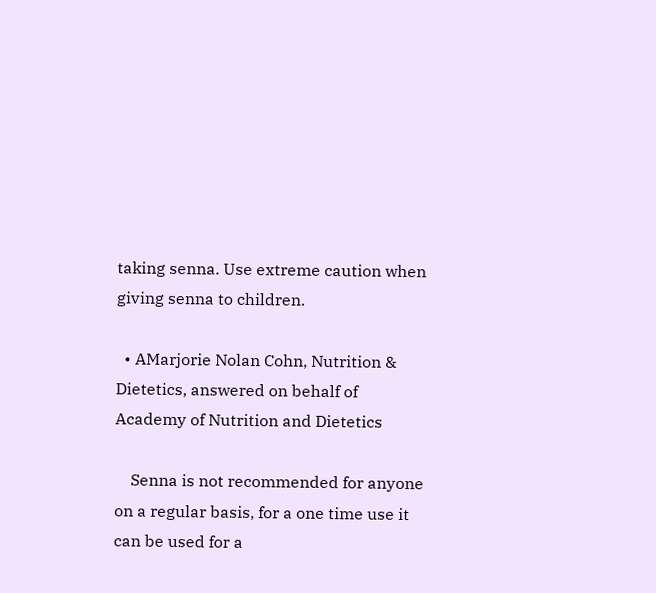taking senna. Use extreme caution when giving senna to children.

  • AMarjorie Nolan Cohn, Nutrition & Dietetics, answered on behalf of Academy of Nutrition and Dietetics

    Senna is not recommended for anyone on a regular basis, for a one time use it can be used for a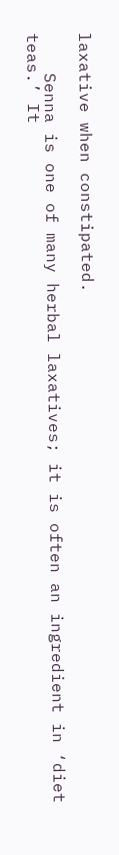laxative when constipated.

    Senna is one of many herbal laxatives; it is often an ingredient in ‘diet teas.’ It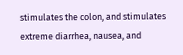stimulates the colon, and stimulates extreme diarrhea, nausea, and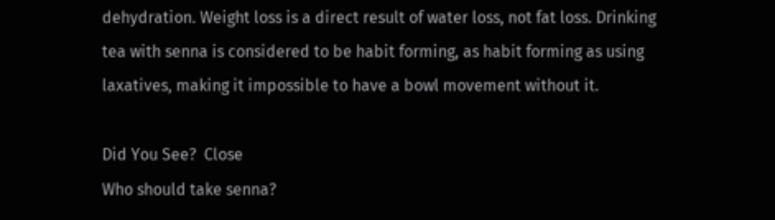dehydration. Weight loss is a direct result of water loss, not fat loss. Drinking tea with senna is considered to be habit forming, as habit forming as using laxatives, making it impossible to have a bowl movement without it.

Did You See?  Close
Who should take senna?